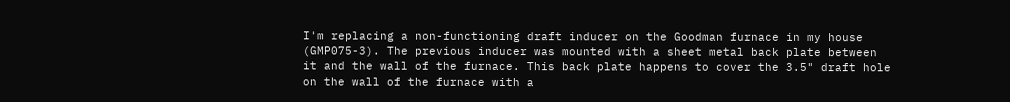I'm replacing a non-functioning draft inducer on the Goodman furnace in my house (GMP075-3). The previous inducer was mounted with a sheet metal back plate between it and the wall of the furnace. This back plate happens to cover the 3.5" draft hole on the wall of the furnace with a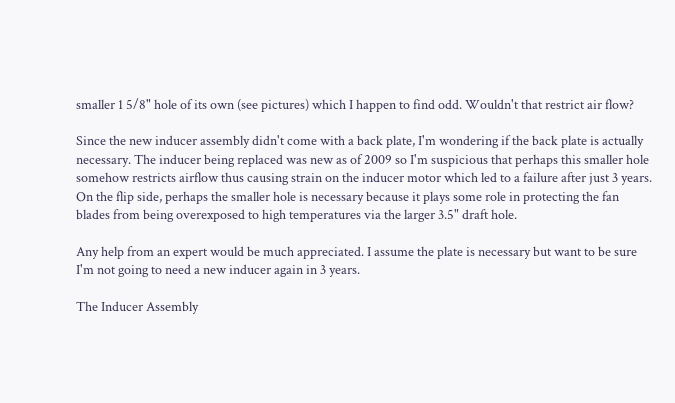smaller 1 5/8" hole of its own (see pictures) which I happen to find odd. Wouldn't that restrict air flow?

Since the new inducer assembly didn't come with a back plate, I'm wondering if the back plate is actually necessary. The inducer being replaced was new as of 2009 so I'm suspicious that perhaps this smaller hole somehow restricts airflow thus causing strain on the inducer motor which led to a failure after just 3 years. On the flip side, perhaps the smaller hole is necessary because it plays some role in protecting the fan blades from being overexposed to high temperatures via the larger 3.5" draft hole.

Any help from an expert would be much appreciated. I assume the plate is necessary but want to be sure I'm not going to need a new inducer again in 3 years.

The Inducer Assembly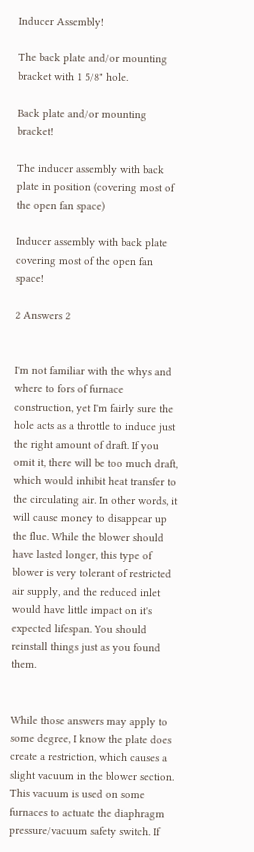Inducer Assembly!

The back plate and/or mounting bracket with 1 5/8" hole.

Back plate and/or mounting bracket!

The inducer assembly with back plate in position (covering most of the open fan space)

Inducer assembly with back plate covering most of the open fan space!

2 Answers 2


I'm not familiar with the whys and where to fors of furnace construction, yet I'm fairly sure the hole acts as a throttle to induce just the right amount of draft. If you omit it, there will be too much draft, which would inhibit heat transfer to the circulating air. In other words, it will cause money to disappear up the flue. While the blower should have lasted longer, this type of blower is very tolerant of restricted air supply, and the reduced inlet would have little impact on it's expected lifespan. You should reinstall things just as you found them.


While those answers may apply to some degree, I know the plate does create a restriction, which causes a slight vacuum in the blower section. This vacuum is used on some furnaces to actuate the diaphragm pressure/vacuum safety switch. If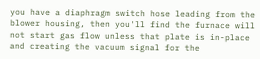you have a diaphragm switch hose leading from the blower housing, then you'll find the furnace will not start gas flow unless that plate is in-place and creating the vacuum signal for the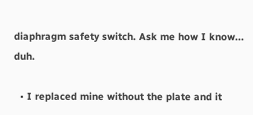diaphragm safety switch. Ask me how I know... duh.

  • I replaced mine without the plate and it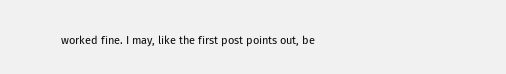worked fine. I may, like the first post points out, be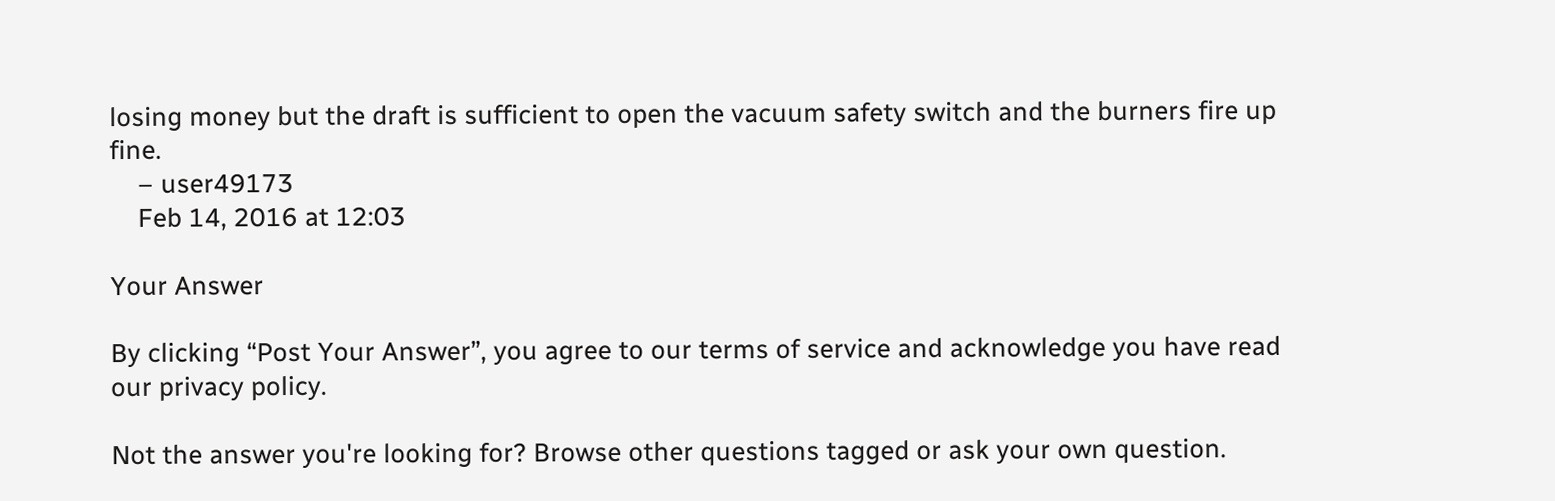losing money but the draft is sufficient to open the vacuum safety switch and the burners fire up fine.
    – user49173
    Feb 14, 2016 at 12:03

Your Answer

By clicking “Post Your Answer”, you agree to our terms of service and acknowledge you have read our privacy policy.

Not the answer you're looking for? Browse other questions tagged or ask your own question.